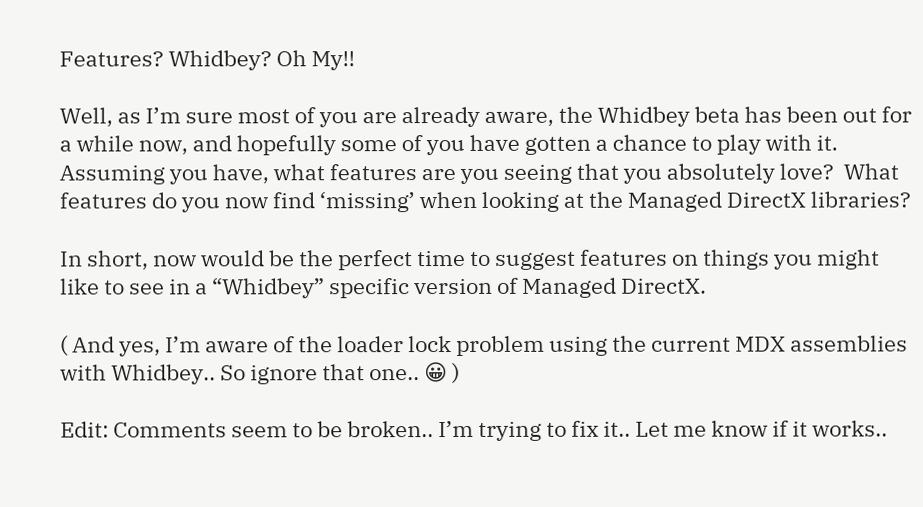Features? Whidbey? Oh My!!

Well, as I’m sure most of you are already aware, the Whidbey beta has been out for a while now, and hopefully some of you have gotten a chance to play with it.  Assuming you have, what features are you seeing that you absolutely love?  What features do you now find ‘missing’ when looking at the Managed DirectX libraries?

In short, now would be the perfect time to suggest features on things you might like to see in a “Whidbey” specific version of Managed DirectX.

( And yes, I’m aware of the loader lock problem using the current MDX assemblies with Whidbey.. So ignore that one.. 😀 )

Edit: Comments seem to be broken.. I’m trying to fix it.. Let me know if it works..